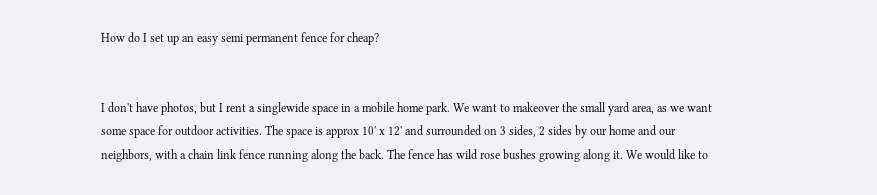How do I set up an easy semi permanent fence for cheap?


I don't have photos, but I rent a singlewide space in a mobile home park. We want to makeover the small yard area, as we want some space for outdoor activities. The space is approx 10' x 12' and surrounded on 3 sides, 2 sides by our home and our neighbors, with a chain link fence running along the back. The fence has wild rose bushes growing along it. We would like to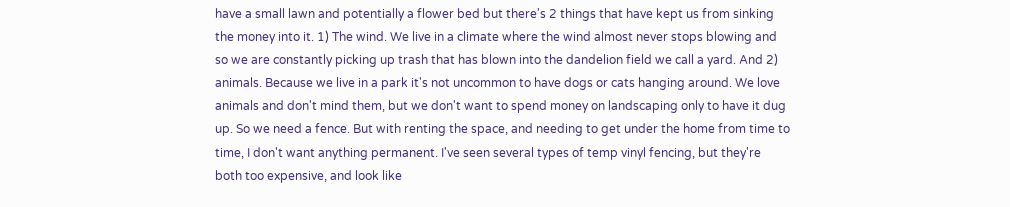have a small lawn and potentially a flower bed but there's 2 things that have kept us from sinking the money into it. 1) The wind. We live in a climate where the wind almost never stops blowing and so we are constantly picking up trash that has blown into the dandelion field we call a yard. And 2) animals. Because we live in a park it's not uncommon to have dogs or cats hanging around. We love animals and don't mind them, but we don't want to spend money on landscaping only to have it dug up. So we need a fence. But with renting the space, and needing to get under the home from time to time, I don't want anything permanent. I've seen several types of temp vinyl fencing, but they're both too expensive, and look like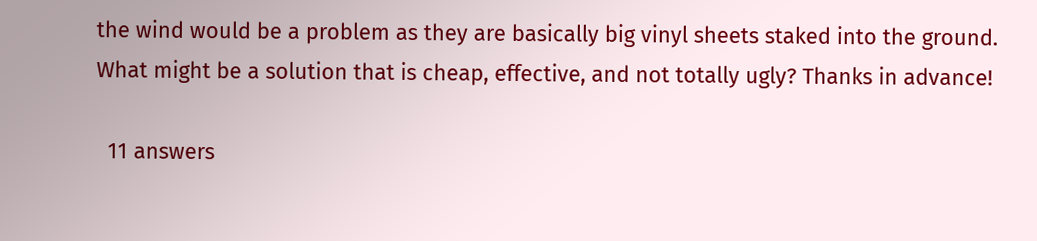the wind would be a problem as they are basically big vinyl sheets staked into the ground. What might be a solution that is cheap, effective, and not totally ugly? Thanks in advance!

  11 answers